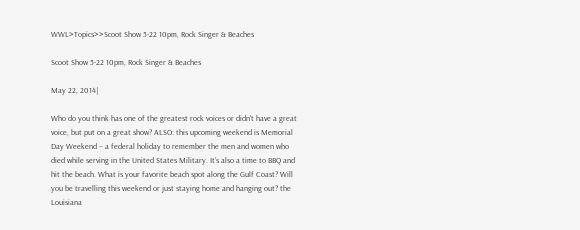WWL>Topics>>Scoot Show 5-22 10pm, Rock Singer & Beaches

Scoot Show 5-22 10pm, Rock Singer & Beaches

May 22, 2014|

Who do you think has one of the greatest rock voices or didn't have a great voice, but put on a great show? ALSO: this upcoming weekend is Memorial Day Weekend – a federal holiday to remember the men and women who died while serving in the United States Military. It’s also a time to BBQ and hit the beach. What is your favorite beach spot along the Gulf Coast? Will you be travelling this weekend or just staying home and hanging out? the Louisiana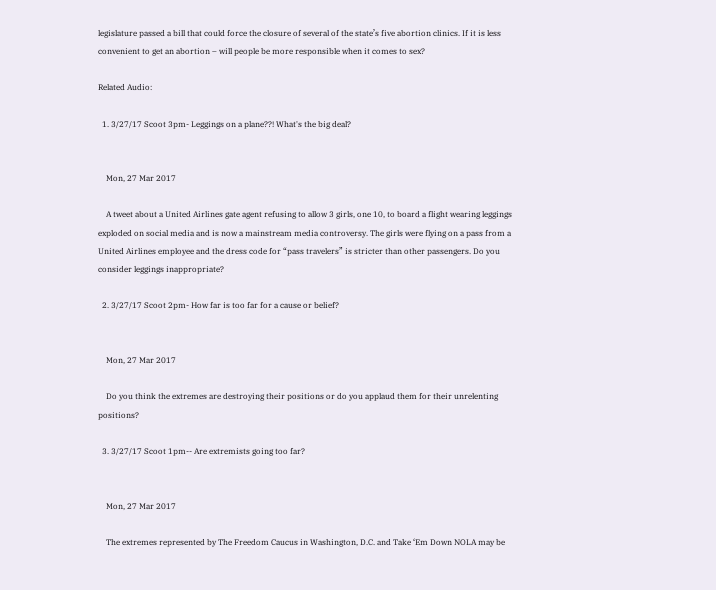legislature passed a bill that could force the closure of several of the state’s five abortion clinics. If it is less convenient to get an abortion – will people be more responsible when it comes to sex?

Related Audio:

  1. 3/27/17 Scoot 3pm- Leggings on a plane??! What's the big deal?


    Mon, 27 Mar 2017

    A tweet about a United Airlines gate agent refusing to allow 3 girls, one 10, to board a flight wearing leggings exploded on social media and is now a mainstream media controversy. The girls were flying on a pass from a United Airlines employee and the dress code for “pass travelers” is stricter than other passengers. Do you consider leggings inappropriate?

  2. 3/27/17 Scoot 2pm- How far is too far for a cause or belief?


    Mon, 27 Mar 2017

    Do you think the extremes are destroying their positions or do you applaud them for their unrelenting positions?

  3. 3/27/17 Scoot 1pm-- Are extremists going too far?


    Mon, 27 Mar 2017

    The extremes represented by The Freedom Caucus in Washington, D.C. and Take ‘Em Down NOLA may be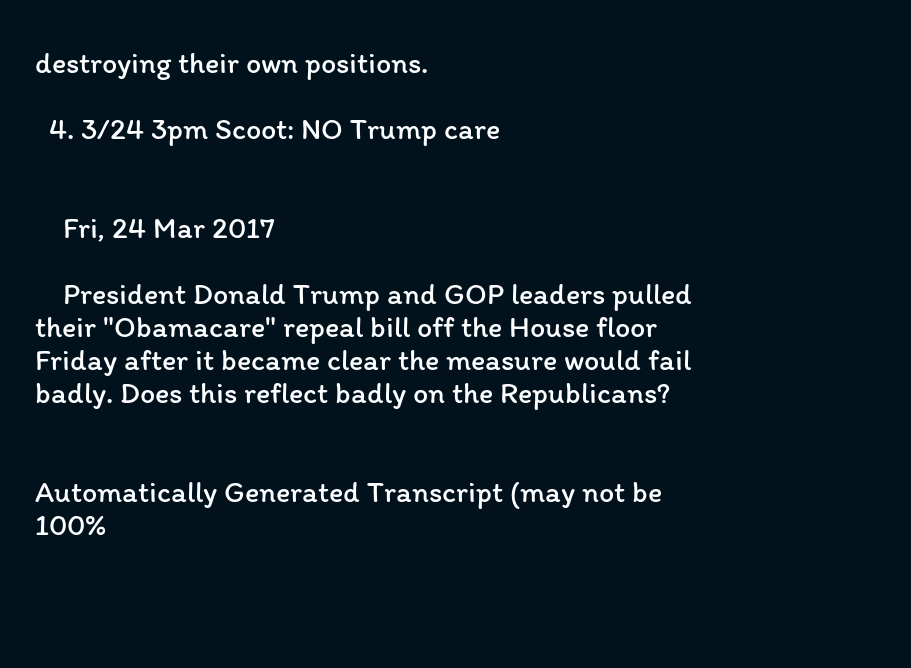destroying their own positions.

  4. 3/24 3pm Scoot: NO Trump care


    Fri, 24 Mar 2017

    President Donald Trump and GOP leaders pulled their "Obamacare" repeal bill off the House floor Friday after it became clear the measure would fail badly. Does this reflect badly on the Republicans?


Automatically Generated Transcript (may not be 100%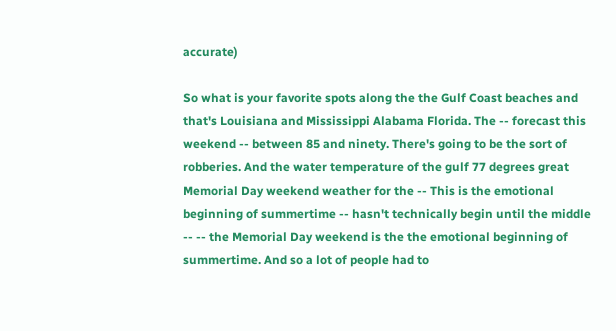accurate)

So what is your favorite spots along the the Gulf Coast beaches and that's Louisiana and Mississippi Alabama Florida. The -- forecast this weekend -- between 85 and ninety. There's going to be the sort of robberies. And the water temperature of the gulf 77 degrees great Memorial Day weekend weather for the -- This is the emotional beginning of summertime -- hasn't technically begin until the middle -- -- the Memorial Day weekend is the the emotional beginning of summertime. And so a lot of people had to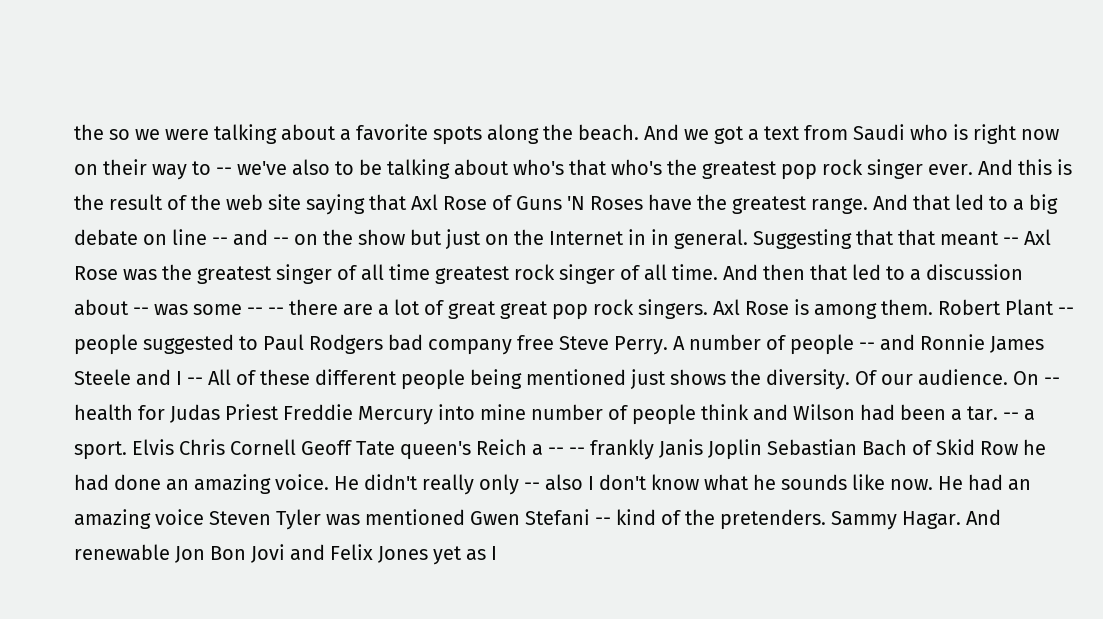the so we were talking about a favorite spots along the beach. And we got a text from Saudi who is right now on their way to -- we've also to be talking about who's that who's the greatest pop rock singer ever. And this is the result of the web site saying that Axl Rose of Guns 'N Roses have the greatest range. And that led to a big debate on line -- and -- on the show but just on the Internet in in general. Suggesting that that meant -- Axl Rose was the greatest singer of all time greatest rock singer of all time. And then that led to a discussion about -- was some -- -- there are a lot of great great pop rock singers. Axl Rose is among them. Robert Plant -- people suggested to Paul Rodgers bad company free Steve Perry. A number of people -- and Ronnie James Steele and I -- All of these different people being mentioned just shows the diversity. Of our audience. On -- health for Judas Priest Freddie Mercury into mine number of people think and Wilson had been a tar. -- a sport. Elvis Chris Cornell Geoff Tate queen's Reich a -- -- frankly Janis Joplin Sebastian Bach of Skid Row he had done an amazing voice. He didn't really only -- also I don't know what he sounds like now. He had an amazing voice Steven Tyler was mentioned Gwen Stefani -- kind of the pretenders. Sammy Hagar. And renewable Jon Bon Jovi and Felix Jones yet as I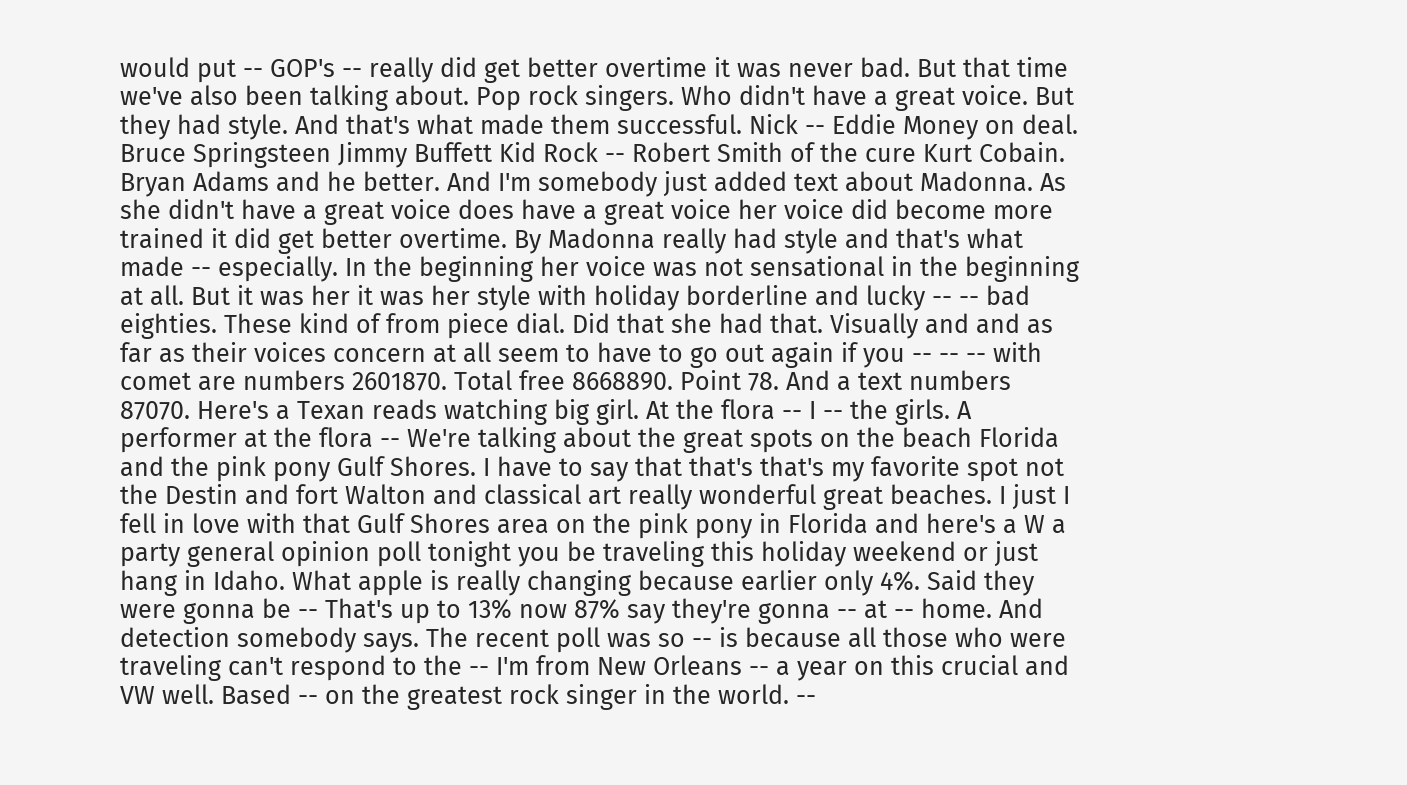would put -- GOP's -- really did get better overtime it was never bad. But that time we've also been talking about. Pop rock singers. Who didn't have a great voice. But they had style. And that's what made them successful. Nick -- Eddie Money on deal. Bruce Springsteen Jimmy Buffett Kid Rock -- Robert Smith of the cure Kurt Cobain. Bryan Adams and he better. And I'm somebody just added text about Madonna. As she didn't have a great voice does have a great voice her voice did become more trained it did get better overtime. By Madonna really had style and that's what made -- especially. In the beginning her voice was not sensational in the beginning at all. But it was her it was her style with holiday borderline and lucky -- -- bad eighties. These kind of from piece dial. Did that she had that. Visually and and as far as their voices concern at all seem to have to go out again if you -- -- -- with comet are numbers 2601870. Total free 8668890. Point 78. And a text numbers 87070. Here's a Texan reads watching big girl. At the flora -- I -- the girls. A performer at the flora -- We're talking about the great spots on the beach Florida and the pink pony Gulf Shores. I have to say that that's that's my favorite spot not the Destin and fort Walton and classical art really wonderful great beaches. I just I fell in love with that Gulf Shores area on the pink pony in Florida and here's a W a party general opinion poll tonight you be traveling this holiday weekend or just hang in Idaho. What apple is really changing because earlier only 4%. Said they were gonna be -- That's up to 13% now 87% say they're gonna -- at -- home. And detection somebody says. The recent poll was so -- is because all those who were traveling can't respond to the -- I'm from New Orleans -- a year on this crucial and VW well. Based -- on the greatest rock singer in the world. --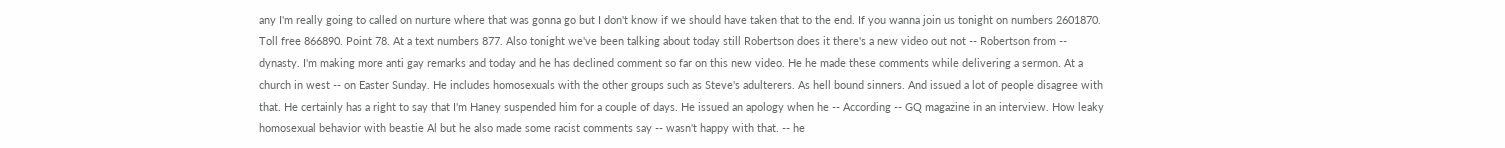any I'm really going to called on nurture where that was gonna go but I don't know if we should have taken that to the end. If you wanna join us tonight on numbers 2601870. Toll free 866890. Point 78. At a text numbers 877. Also tonight we've been talking about today still Robertson does it there's a new video out not -- Robertson from -- dynasty. I'm making more anti gay remarks and today and he has declined comment so far on this new video. He he made these comments while delivering a sermon. At a church in west -- on Easter Sunday. He includes homosexuals with the other groups such as Steve's adulterers. As hell bound sinners. And issued a lot of people disagree with that. He certainly has a right to say that I'm Haney suspended him for a couple of days. He issued an apology when he -- According -- GQ magazine in an interview. How leaky homosexual behavior with beastie Al but he also made some racist comments say -- wasn't happy with that. -- he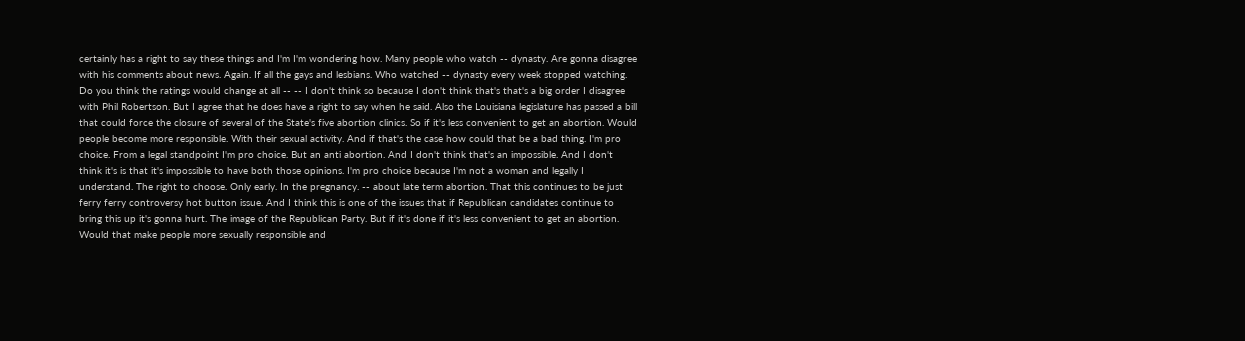certainly has a right to say these things and I'm I'm wondering how. Many people who watch -- dynasty. Are gonna disagree with his comments about news. Again. If all the gays and lesbians. Who watched -- dynasty every week stopped watching. Do you think the ratings would change at all -- -- I don't think so because I don't think that's that's a big order I disagree with Phil Robertson. But I agree that he does have a right to say when he said. Also the Louisiana legislature has passed a bill that could force the closure of several of the State's five abortion clinics. So if it's less convenient to get an abortion. Would people become more responsible. With their sexual activity. And if that's the case how could that be a bad thing. I'm pro choice. From a legal standpoint I'm pro choice. But an anti abortion. And I don't think that's an impossible. And I don't think it's is that it's impossible to have both those opinions. I'm pro choice because I'm not a woman and legally I understand. The right to choose. Only early. In the pregnancy. -- about late term abortion. That this continues to be just ferry ferry controversy hot button issue. And I think this is one of the issues that if Republican candidates continue to bring this up it's gonna hurt. The image of the Republican Party. But if it's done if it's less convenient to get an abortion. Would that make people more sexually responsible and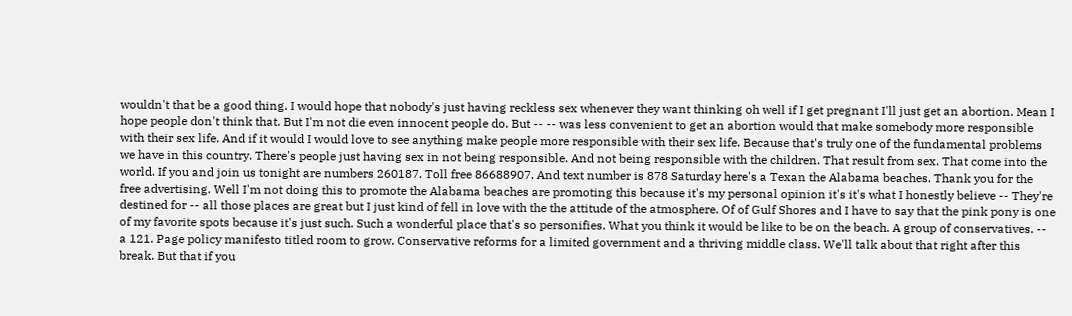wouldn't that be a good thing. I would hope that nobody's just having reckless sex whenever they want thinking oh well if I get pregnant I'll just get an abortion. Mean I hope people don't think that. But I'm not die even innocent people do. But -- -- was less convenient to get an abortion would that make somebody more responsible with their sex life. And if it would I would love to see anything make people more responsible with their sex life. Because that's truly one of the fundamental problems we have in this country. There's people just having sex in not being responsible. And not being responsible with the children. That result from sex. That come into the world. If you and join us tonight are numbers 260187. Toll free 86688907. And text number is 878 Saturday here's a Texan the Alabama beaches. Thank you for the free advertising. Well I'm not doing this to promote the Alabama beaches are promoting this because it's my personal opinion it's it's what I honestly believe -- They're destined for -- all those places are great but I just kind of fell in love with the the attitude of the atmosphere. Of of Gulf Shores and I have to say that the pink pony is one of my favorite spots because it's just such. Such a wonderful place that's so personifies. What you think it would be like to be on the beach. A group of conservatives. -- a 121. Page policy manifesto titled room to grow. Conservative reforms for a limited government and a thriving middle class. We'll talk about that right after this break. But that if you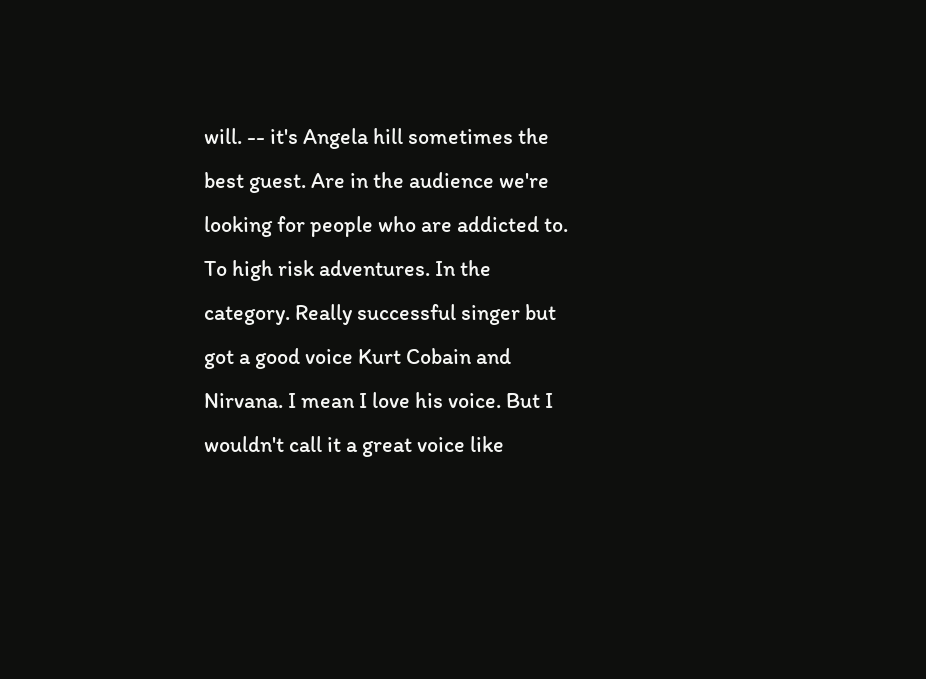will. -- it's Angela hill sometimes the best guest. Are in the audience we're looking for people who are addicted to. To high risk adventures. In the category. Really successful singer but got a good voice Kurt Cobain and Nirvana. I mean I love his voice. But I wouldn't call it a great voice like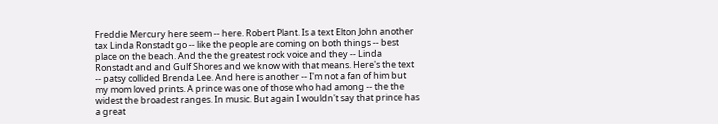Freddie Mercury here seem -- here. Robert Plant. Is a text Elton John another tax Linda Ronstadt go -- like the people are coming on both things -- best place on the beach. And the the greatest rock voice and they -- Linda Ronstadt and and Gulf Shores and we know with that means. Here's the text -- patsy collided Brenda Lee. And here is another -- I'm not a fan of him but my mom loved prints. A prince was one of those who had among -- the the widest the broadest ranges. In music. But again I wouldn't say that prince has a great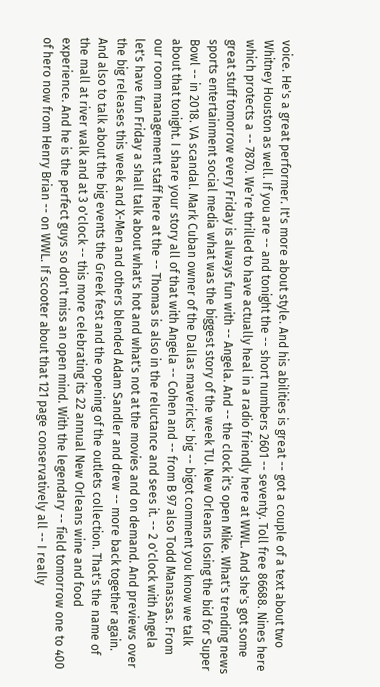voice. He's a great performer. It's more about style. And his abilities is great -- got a couple of a text about two Whitney Houston as well. If you are -- and tonight the -- short numbers 2601 -- seventy. Toll free 86688. Nines here which protects a -- 7870. We're thrilled to have actually heal in a radio friendly here at WWL. And she's got some great stuff tomorrow every Friday is always fun with -- Angela. And -- the clock it's open Mike. What's trending news sports entertainment social media what was the biggest story of the week TU. New Orleans losing the bid for Super Bowl -- in 2018. VA scandal. Mark Cuban owner of the Dallas mavericks' big -- bigot comment you know we talk about that tonight. I share your story all of that with Angela -- Cohen and -- from B 97 also Todd Manassas. From our room management staff here at the -- Thomas is also in the reluctance and sees it. -- 2 o'clock with Angela let's have fun Friday a shall talk about what's hot and what's not at the movies and on demand. And previews over the big releases this week and X-Men and others blended Adam Sandler and drew -- more back together again. And also to talk about the big events the Greek fest and the opening of the outlets collection. That's the name of the mall at river walk and at 3 o'clock -- this more celebrating its 22 annual New Orleans wine and food experience. And he is the perfect guys so don't miss an open mind. With the legendary -- field tomorrow one to 400 of hero now from Henry Brian -- on WWL. If scooter about that 121 page conservatively all -- I really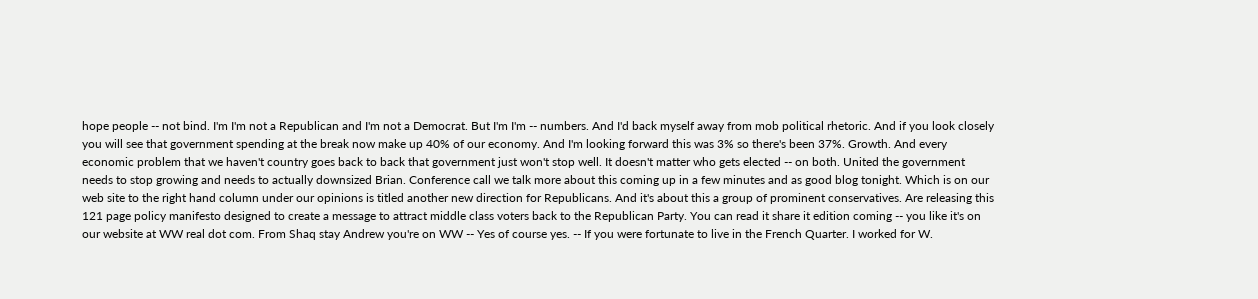hope people -- not bind. I'm I'm not a Republican and I'm not a Democrat. But I'm I'm -- numbers. And I'd back myself away from mob political rhetoric. And if you look closely you will see that government spending at the break now make up 40% of our economy. And I'm looking forward this was 3% so there's been 37%. Growth. And every economic problem that we haven't country goes back to back that government just won't stop well. It doesn't matter who gets elected -- on both. United the government needs to stop growing and needs to actually downsized Brian. Conference call we talk more about this coming up in a few minutes and as good blog tonight. Which is on our web site to the right hand column under our opinions is titled another new direction for Republicans. And it's about this a group of prominent conservatives. Are releasing this 121 page policy manifesto designed to create a message to attract middle class voters back to the Republican Party. You can read it share it edition coming -- you like it's on our website at WW real dot com. From Shaq stay Andrew you're on WW -- Yes of course yes. -- If you were fortunate to live in the French Quarter. I worked for W.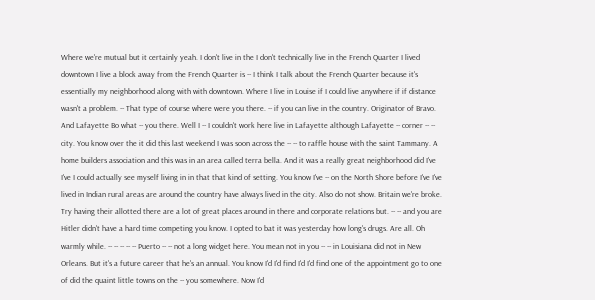Where we're mutual but it certainly yeah. I don't live in the I don't technically live in the French Quarter I lived downtown I live a block away from the French Quarter is -- I think I talk about the French Quarter because it's essentially my neighborhood along with with downtown. Where I live in Louise if I could live anywhere if if distance wasn't a problem. -- That type of course where were you there. -- if you can live in the country. Originator of Bravo. And Lafayette Bo what -- you there. Well I -- I couldn't work here live in Lafayette although Lafayette -- corner -- -- city. You know over the it did this last weekend I was soon across the -- -- to raffle house with the saint Tammany. A home builders association and this was in an area called terra bella. And it was a really great neighborhood did I've I've I could actually see myself living in in that that kind of setting. You know I've -- on the North Shore before I've I've lived in Indian rural areas are around the country have always lived in the city. Also do not show. Britain we're broke. Try having their allotted there are a lot of great places around in there and corporate relations but. -- -- and you are Hitler didn't have a hard time competing you know. I opted to bat it was yesterday how long's drugs. Are all. Oh warmly while. -- -- -- -- -- Puerto -- -- not a long widget here. You mean not in you -- -- in Louisiana did not in New Orleans. But it's a future career that he's an annual. You know I'd I'd find I'd I'd find one of the appointment go to one of did the quaint little towns on the -- you somewhere. Now I'd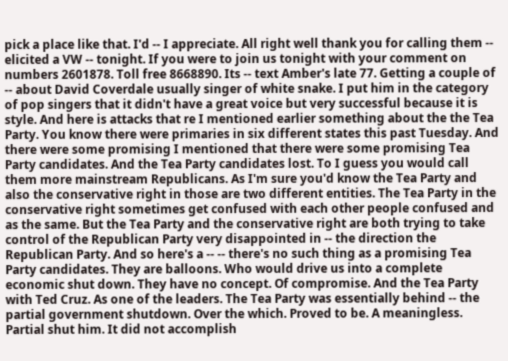pick a place like that. I'd -- I appreciate. All right well thank you for calling them -- elicited a VW -- tonight. If you were to join us tonight with your comment on numbers 2601878. Toll free 8668890. Its -- text Amber's late 77. Getting a couple of -- about David Coverdale usually singer of white snake. I put him in the category of pop singers that it didn't have a great voice but very successful because it is style. And here is attacks that re I mentioned earlier something about the the Tea Party. You know there were primaries in six different states this past Tuesday. And there were some promising I mentioned that there were some promising Tea Party candidates. And the Tea Party candidates lost. To I guess you would call them more mainstream Republicans. As I'm sure you'd know the Tea Party and also the conservative right in those are two different entities. The Tea Party in the conservative right sometimes get confused with each other people confused and as the same. But the Tea Party and the conservative right are both trying to take control of the Republican Party very disappointed in -- the direction the Republican Party. And so here's a -- -- there's no such thing as a promising Tea Party candidates. They are balloons. Who would drive us into a complete economic shut down. They have no concept. Of compromise. And the Tea Party with Ted Cruz. As one of the leaders. The Tea Party was essentially behind -- the partial government shutdown. Over the which. Proved to be. A meaningless. Partial shut him. It did not accomplish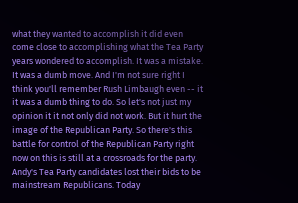what they wanted to accomplish it did even come close to accomplishing what the Tea Party years wondered to accomplish. It was a mistake. It was a dumb move. And I'm not sure right I think you'll remember Rush Limbaugh even -- it it was a dumb thing to do. So let's not just my opinion it it not only did not work. But it hurt the image of the Republican Party. So there's this battle for control of the Republican Party right now on this is still at a crossroads for the party. Andy's Tea Party candidates lost their bids to be mainstream Republicans. Today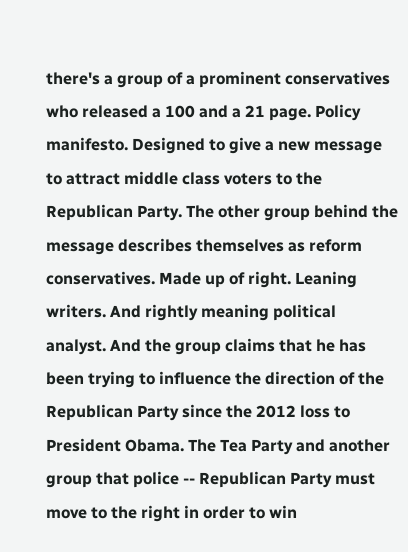there's a group of a prominent conservatives who released a 100 and a 21 page. Policy manifesto. Designed to give a new message to attract middle class voters to the Republican Party. The other group behind the message describes themselves as reform conservatives. Made up of right. Leaning writers. And rightly meaning political analyst. And the group claims that he has been trying to influence the direction of the Republican Party since the 2012 loss to President Obama. The Tea Party and another group that police -- Republican Party must move to the right in order to win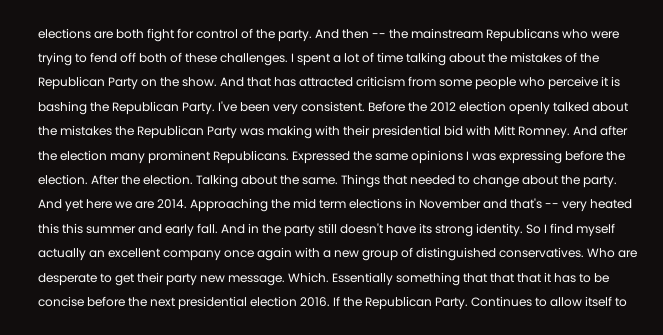elections are both fight for control of the party. And then -- the mainstream Republicans who were trying to fend off both of these challenges. I spent a lot of time talking about the mistakes of the Republican Party on the show. And that has attracted criticism from some people who perceive it is bashing the Republican Party. I've been very consistent. Before the 2012 election openly talked about the mistakes the Republican Party was making with their presidential bid with Mitt Romney. And after the election many prominent Republicans. Expressed the same opinions I was expressing before the election. After the election. Talking about the same. Things that needed to change about the party. And yet here we are 2014. Approaching the mid term elections in November and that's -- very heated this this summer and early fall. And in the party still doesn't have its strong identity. So I find myself actually an excellent company once again with a new group of distinguished conservatives. Who are desperate to get their party new message. Which. Essentially something that that that it has to be concise before the next presidential election 2016. If the Republican Party. Continues to allow itself to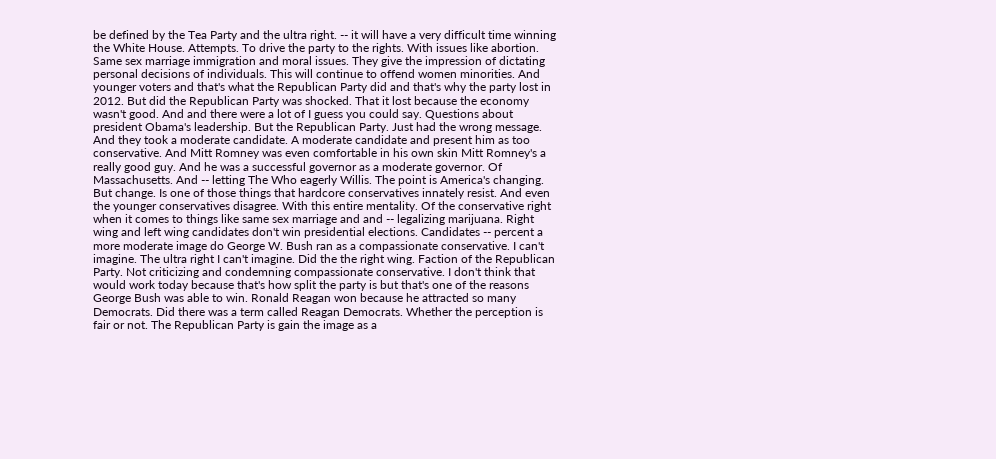be defined by the Tea Party and the ultra right. -- it will have a very difficult time winning the White House. Attempts. To drive the party to the rights. With issues like abortion. Same sex marriage immigration and moral issues. They give the impression of dictating personal decisions of individuals. This will continue to offend women minorities. And younger voters and that's what the Republican Party did and that's why the party lost in 2012. But did the Republican Party was shocked. That it lost because the economy wasn't good. And and there were a lot of I guess you could say. Questions about president Obama's leadership. But the Republican Party. Just had the wrong message. And they took a moderate candidate. A moderate candidate and present him as too conservative. And Mitt Romney was even comfortable in his own skin Mitt Romney's a really good guy. And he was a successful governor as a moderate governor. Of Massachusetts. And -- letting The Who eagerly Willis. The point is America's changing. But change. Is one of those things that hardcore conservatives innately resist. And even the younger conservatives disagree. With this entire mentality. Of the conservative right when it comes to things like same sex marriage and and -- legalizing marijuana. Right wing and left wing candidates don't win presidential elections. Candidates -- percent a more moderate image do George W. Bush ran as a compassionate conservative. I can't imagine. The ultra right I can't imagine. Did the the right wing. Faction of the Republican Party. Not criticizing and condemning compassionate conservative. I don't think that would work today because that's how split the party is but that's one of the reasons George Bush was able to win. Ronald Reagan won because he attracted so many Democrats. Did there was a term called Reagan Democrats. Whether the perception is fair or not. The Republican Party is gain the image as a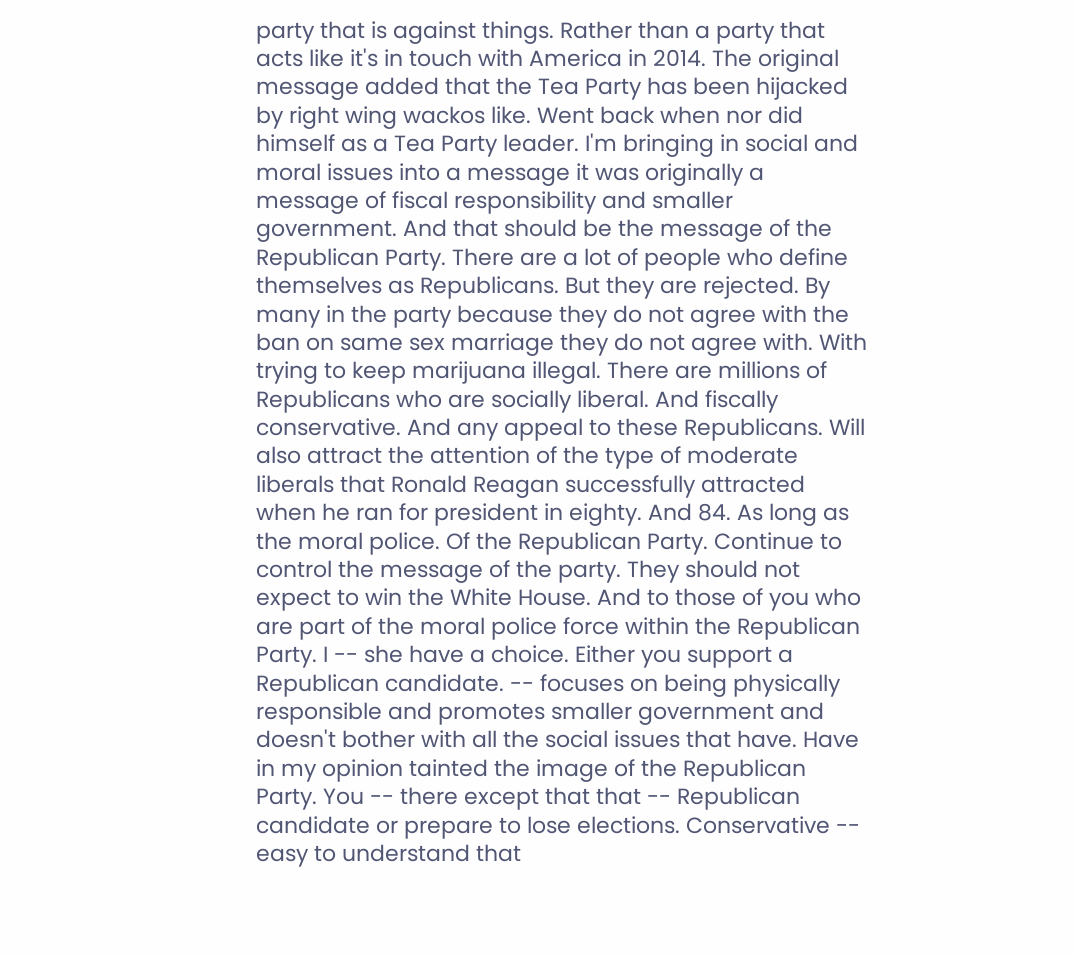party that is against things. Rather than a party that acts like it's in touch with America in 2014. The original message added that the Tea Party has been hijacked by right wing wackos like. Went back when nor did himself as a Tea Party leader. I'm bringing in social and moral issues into a message it was originally a message of fiscal responsibility and smaller government. And that should be the message of the Republican Party. There are a lot of people who define themselves as Republicans. But they are rejected. By many in the party because they do not agree with the ban on same sex marriage they do not agree with. With trying to keep marijuana illegal. There are millions of Republicans who are socially liberal. And fiscally conservative. And any appeal to these Republicans. Will also attract the attention of the type of moderate liberals that Ronald Reagan successfully attracted when he ran for president in eighty. And 84. As long as the moral police. Of the Republican Party. Continue to control the message of the party. They should not expect to win the White House. And to those of you who are part of the moral police force within the Republican Party. I -- she have a choice. Either you support a Republican candidate. -- focuses on being physically responsible and promotes smaller government and doesn't bother with all the social issues that have. Have in my opinion tainted the image of the Republican Party. You -- there except that that -- Republican candidate or prepare to lose elections. Conservative -- easy to understand that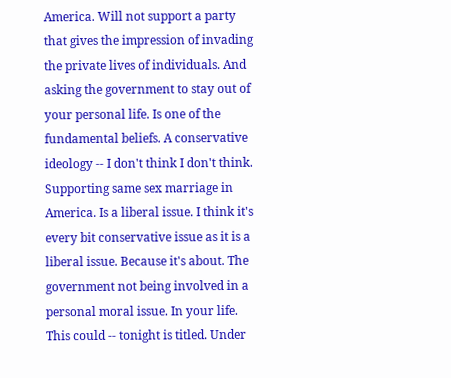America. Will not support a party that gives the impression of invading the private lives of individuals. And asking the government to stay out of your personal life. Is one of the fundamental beliefs. A conservative ideology -- I don't think I don't think. Supporting same sex marriage in America. Is a liberal issue. I think it's every bit conservative issue as it is a liberal issue. Because it's about. The government not being involved in a personal moral issue. In your life. This could -- tonight is titled. Under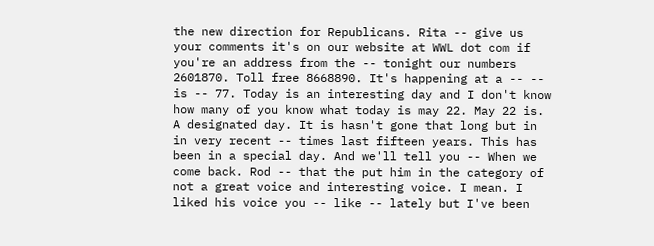the new direction for Republicans. Rita -- give us your comments it's on our website at WWL dot com if you're an address from the -- tonight our numbers 2601870. Toll free 8668890. It's happening at a -- -- is -- 77. Today is an interesting day and I don't know how many of you know what today is may 22. May 22 is. A designated day. It is hasn't gone that long but in in very recent -- times last fifteen years. This has been in a special day. And we'll tell you -- When we come back. Rod -- that the put him in the category of not a great voice and interesting voice. I mean. I liked his voice you -- like -- lately but I've been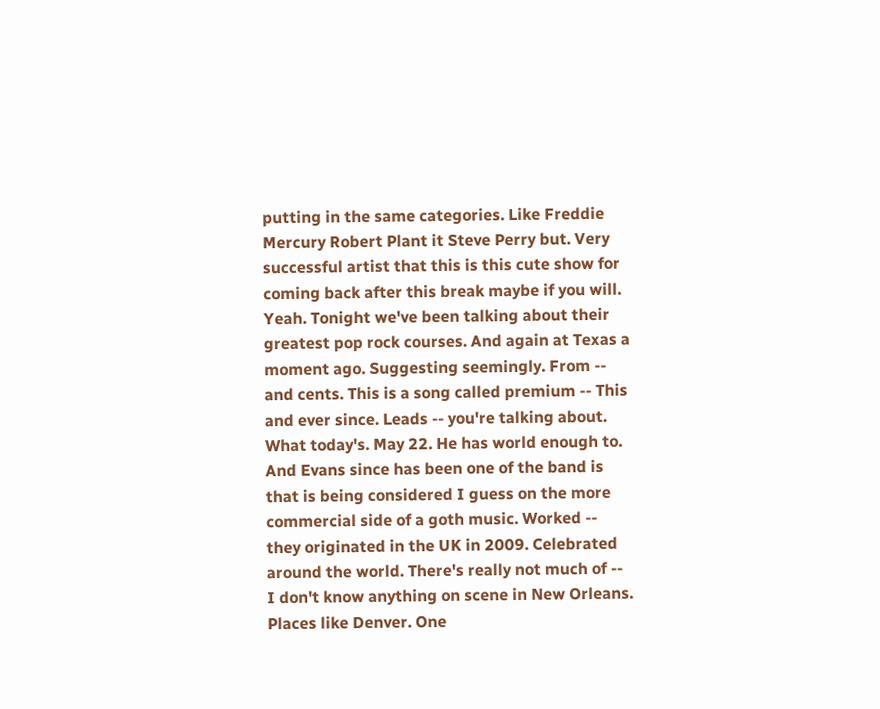putting in the same categories. Like Freddie Mercury Robert Plant it Steve Perry but. Very successful artist that this is this cute show for coming back after this break maybe if you will. Yeah. Tonight we've been talking about their greatest pop rock courses. And again at Texas a moment ago. Suggesting seemingly. From -- and cents. This is a song called premium -- This and ever since. Leads -- you're talking about. What today's. May 22. He has world enough to. And Evans since has been one of the band is that is being considered I guess on the more commercial side of a goth music. Worked -- they originated in the UK in 2009. Celebrated around the world. There's really not much of -- I don't know anything on scene in New Orleans. Places like Denver. One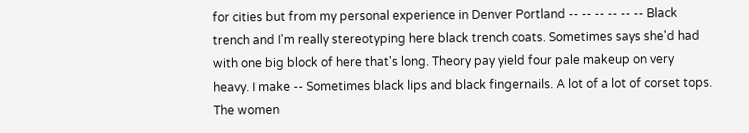for cities but from my personal experience in Denver Portland -- -- -- -- -- -- Black trench and I'm really stereotyping here black trench coats. Sometimes says she'd had with one big block of here that's long. Theory pay yield four pale makeup on very heavy. I make -- Sometimes black lips and black fingernails. A lot of a lot of corset tops. The women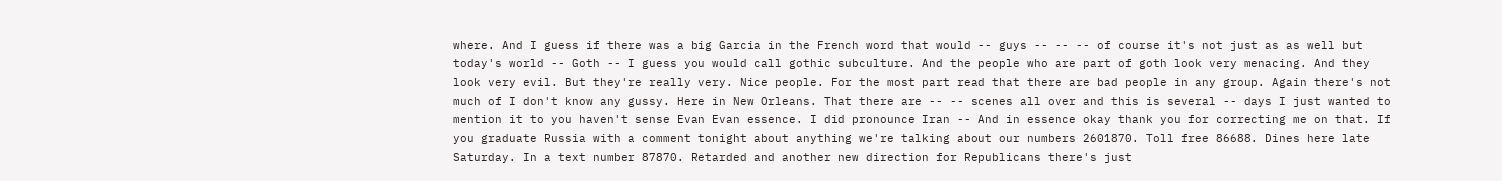where. And I guess if there was a big Garcia in the French word that would -- guys -- -- -- of course it's not just as as well but today's world -- Goth -- I guess you would call gothic subculture. And the people who are part of goth look very menacing. And they look very evil. But they're really very. Nice people. For the most part read that there are bad people in any group. Again there's not much of I don't know any gussy. Here in New Orleans. That there are -- -- scenes all over and this is several -- days I just wanted to mention it to you haven't sense Evan Evan essence. I did pronounce Iran -- And in essence okay thank you for correcting me on that. If you graduate Russia with a comment tonight about anything we're talking about our numbers 2601870. Toll free 86688. Dines here late Saturday. In a text number 87870. Retarded and another new direction for Republicans there's just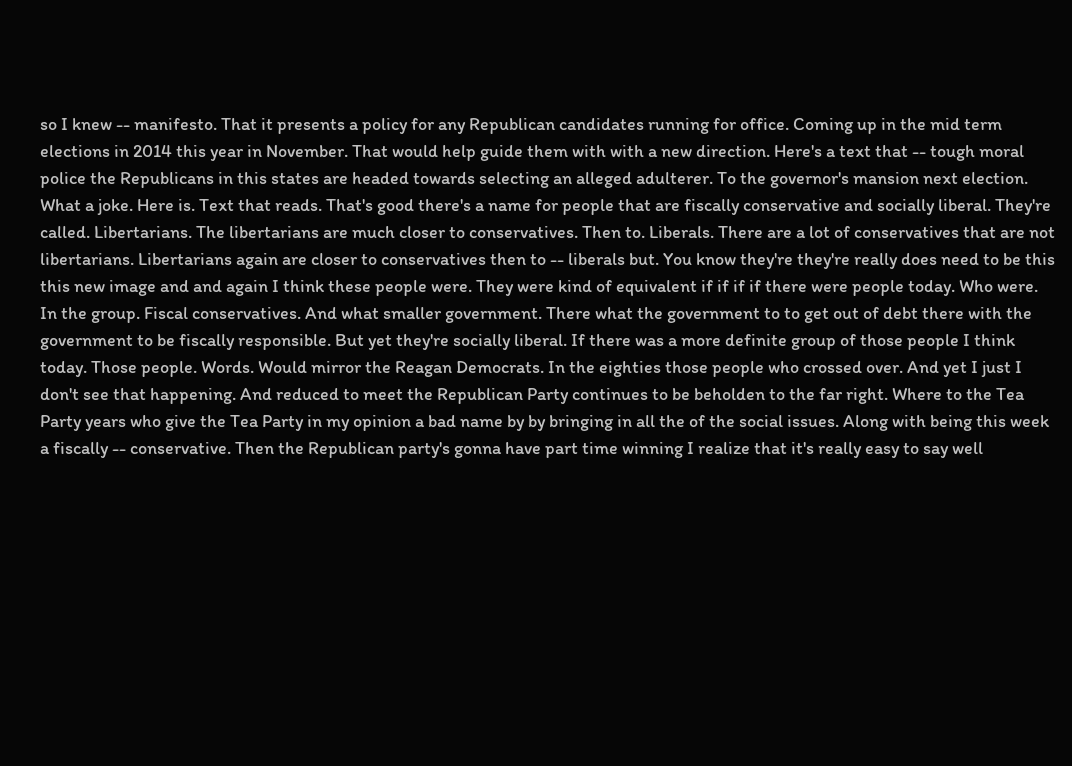so I knew -- manifesto. That it presents a policy for any Republican candidates running for office. Coming up in the mid term elections in 2014 this year in November. That would help guide them with with a new direction. Here's a text that -- tough moral police the Republicans in this states are headed towards selecting an alleged adulterer. To the governor's mansion next election. What a joke. Here is. Text that reads. That's good there's a name for people that are fiscally conservative and socially liberal. They're called. Libertarians. The libertarians are much closer to conservatives. Then to. Liberals. There are a lot of conservatives that are not libertarians. Libertarians again are closer to conservatives then to -- liberals but. You know they're they're really does need to be this this new image and and again I think these people were. They were kind of equivalent if if if if there were people today. Who were. In the group. Fiscal conservatives. And what smaller government. There what the government to to get out of debt there with the government to be fiscally responsible. But yet they're socially liberal. If there was a more definite group of those people I think today. Those people. Words. Would mirror the Reagan Democrats. In the eighties those people who crossed over. And yet I just I don't see that happening. And reduced to meet the Republican Party continues to be beholden to the far right. Where to the Tea Party years who give the Tea Party in my opinion a bad name by by bringing in all the of the social issues. Along with being this week a fiscally -- conservative. Then the Republican party's gonna have part time winning I realize that it's really easy to say well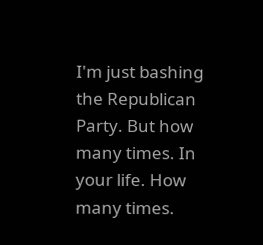I'm just bashing the Republican Party. But how many times. In your life. How many times.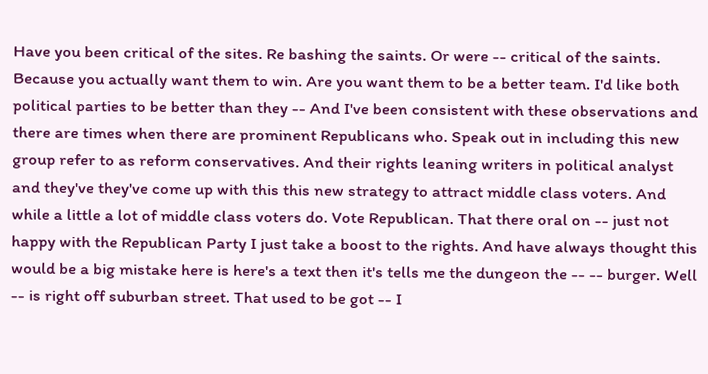Have you been critical of the sites. Re bashing the saints. Or were -- critical of the saints. Because you actually want them to win. Are you want them to be a better team. I'd like both political parties to be better than they -- And I've been consistent with these observations and there are times when there are prominent Republicans who. Speak out in including this new group refer to as reform conservatives. And their rights leaning writers in political analyst and they've they've come up with this this new strategy to attract middle class voters. And while a little a lot of middle class voters do. Vote Republican. That there oral on -- just not happy with the Republican Party I just take a boost to the rights. And have always thought this would be a big mistake here is here's a text then it's tells me the dungeon the -- -- burger. Well -- is right off suburban street. That used to be got -- I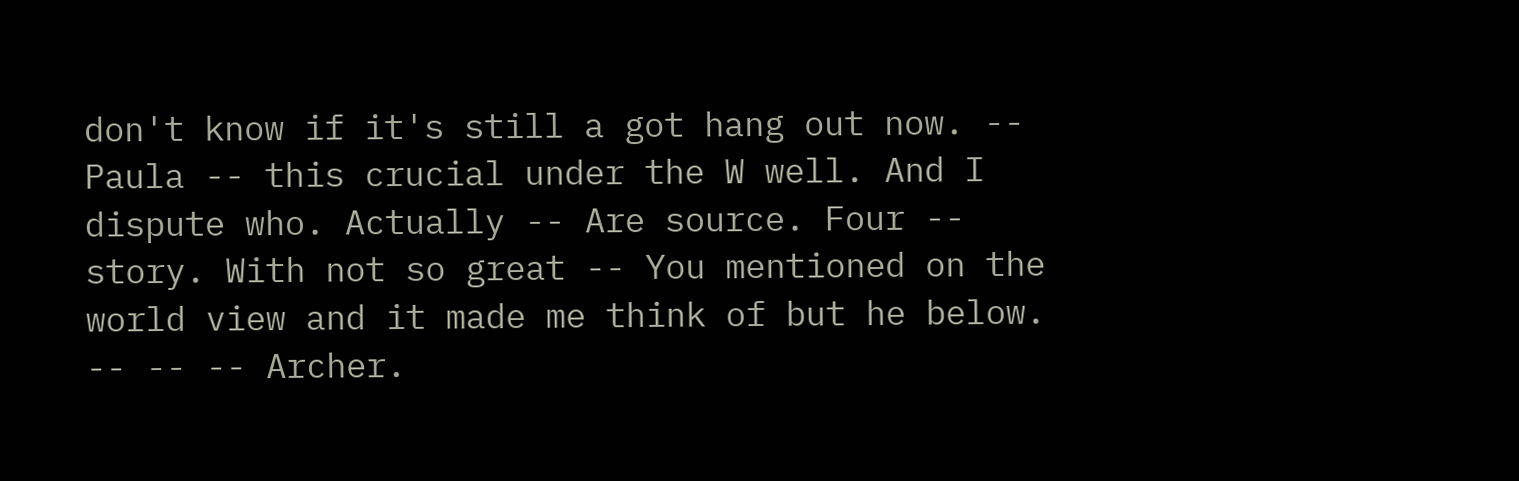don't know if it's still a got hang out now. -- Paula -- this crucial under the W well. And I dispute who. Actually -- Are source. Four -- story. With not so great -- You mentioned on the world view and it made me think of but he below. -- -- -- Archer.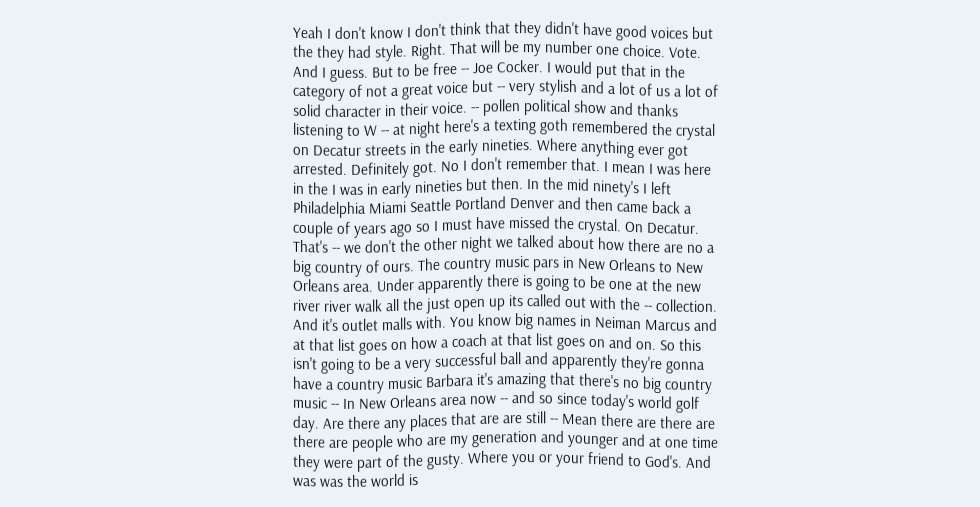Yeah I don't know I don't think that they didn't have good voices but the they had style. Right. That will be my number one choice. Vote. And I guess. But to be free -- Joe Cocker. I would put that in the category of not a great voice but -- very stylish and a lot of us a lot of solid character in their voice. -- pollen political show and thanks listening to W -- at night here's a texting goth remembered the crystal on Decatur streets in the early nineties. Where anything ever got arrested. Definitely got. No I don't remember that. I mean I was here in the I was in early nineties but then. In the mid ninety's I left Philadelphia Miami Seattle Portland Denver and then came back a couple of years ago so I must have missed the crystal. On Decatur. That's -- we don't the other night we talked about how there are no a big country of ours. The country music pars in New Orleans to New Orleans area. Under apparently there is going to be one at the new river river walk all the just open up its called out with the -- collection. And it's outlet malls with. You know big names in Neiman Marcus and at that list goes on how a coach at that list goes on and on. So this isn't going to be a very successful ball and apparently they're gonna have a country music Barbara it's amazing that there's no big country music -- In New Orleans area now -- and so since today's world golf day. Are there any places that are are still -- Mean there are there are there are people who are my generation and younger and at one time they were part of the gusty. Where you or your friend to God's. And was was the world is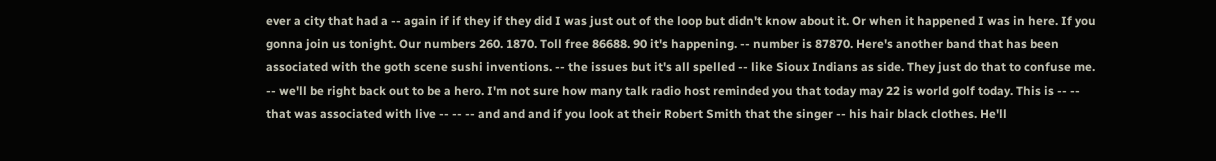ever a city that had a -- again if if they if they did I was just out of the loop but didn't know about it. Or when it happened I was in here. If you gonna join us tonight. Our numbers 260. 1870. Toll free 86688. 90 it's happening. -- number is 87870. Here's another band that has been associated with the goth scene sushi inventions. -- the issues but it's all spelled -- like Sioux Indians as side. They just do that to confuse me. -- we'll be right back out to be a hero. I'm not sure how many talk radio host reminded you that today may 22 is world golf today. This is -- -- that was associated with live -- -- -- and and and if you look at their Robert Smith that the singer -- his hair black clothes. He'll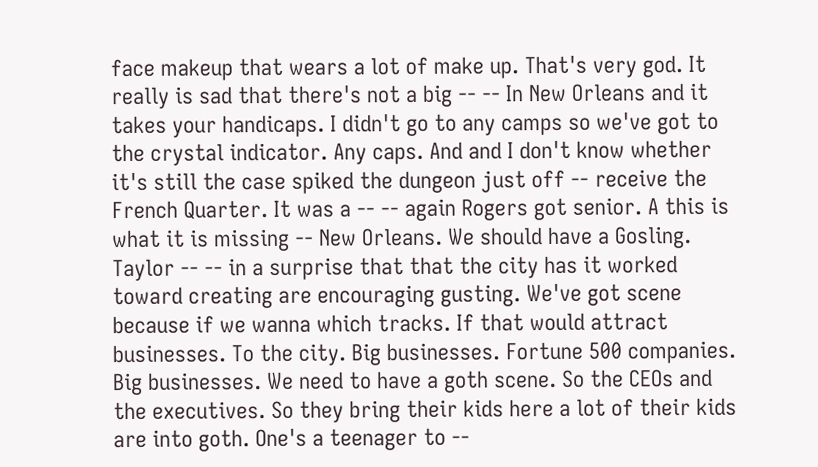face makeup that wears a lot of make up. That's very god. It really is sad that there's not a big -- -- In New Orleans and it takes your handicaps. I didn't go to any camps so we've got to the crystal indicator. Any caps. And and I don't know whether it's still the case spiked the dungeon just off -- receive the French Quarter. It was a -- -- again Rogers got senior. A this is what it is missing -- New Orleans. We should have a Gosling. Taylor -- -- in a surprise that that the city has it worked toward creating are encouraging gusting. We've got scene because if we wanna which tracks. If that would attract businesses. To the city. Big businesses. Fortune 500 companies. Big businesses. We need to have a goth scene. So the CEOs and the executives. So they bring their kids here a lot of their kids are into goth. One's a teenager to --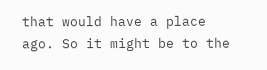that would have a place ago. So it might be to the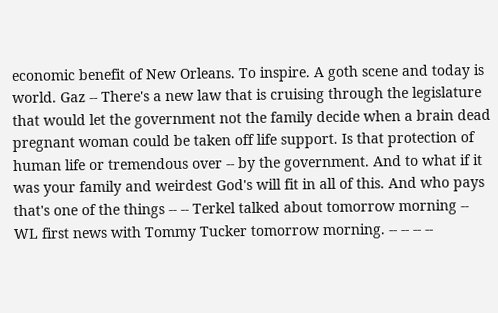economic benefit of New Orleans. To inspire. A goth scene and today is world. Gaz -- There's a new law that is cruising through the legislature that would let the government not the family decide when a brain dead pregnant woman could be taken off life support. Is that protection of human life or tremendous over -- by the government. And to what if it was your family and weirdest God's will fit in all of this. And who pays that's one of the things -- -- Terkel talked about tomorrow morning -- WL first news with Tommy Tucker tomorrow morning. -- -- -- --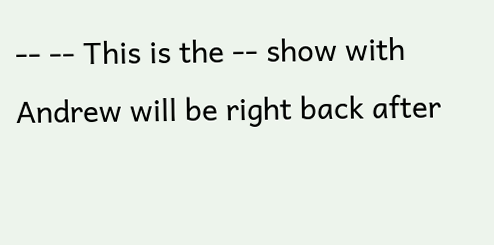-- -- This is the -- show with Andrew will be right back after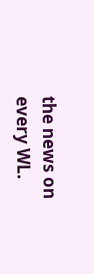the news on every WL.